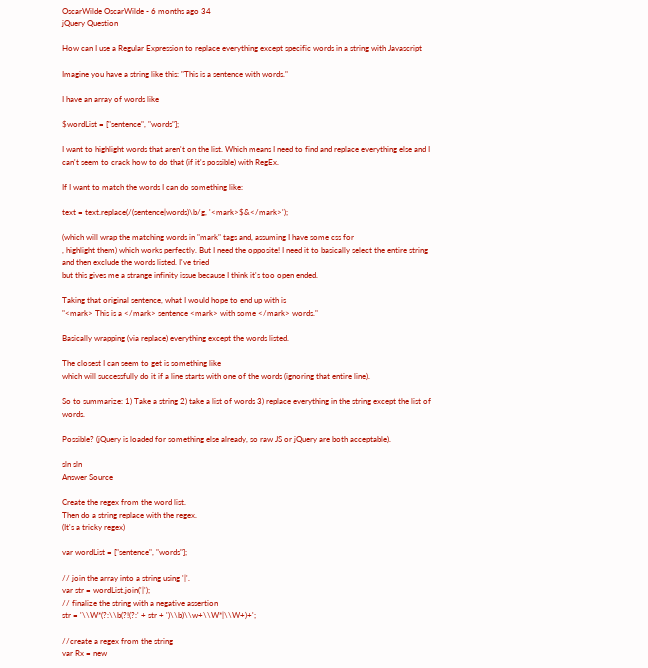OscarWilde OscarWilde - 6 months ago 34
jQuery Question

How can I use a Regular Expression to replace everything except specific words in a string with Javascript

Imagine you have a string like this: "This is a sentence with words."

I have an array of words like

$wordList = ["sentence", "words"];

I want to highlight words that aren't on the list. Which means I need to find and replace everything else and I can't seem to crack how to do that (if it's possible) with RegEx.

If I want to match the words I can do something like:

text = text.replace(/(sentence|words)\b/g, '<mark>$&</mark>');

(which will wrap the matching words in "mark" tags and, assuming I have some css for
, highlight them) which works perfectly. But I need the opposite! I need it to basically select the entire string and then exclude the words listed. I've tried
but this gives me a strange infinity issue because I think it's too open ended.

Taking that original sentence, what I would hope to end up with is
"<mark> This is a </mark> sentence <mark> with some </mark> words."

Basically wrapping (via replace) everything except the words listed.

The closest I can seem to get is something like
which will successfully do it if a line starts with one of the words (ignoring that entire line).

So to summarize: 1) Take a string 2) take a list of words 3) replace everything in the string except the list of words.

Possible? (jQuery is loaded for something else already, so raw JS or jQuery are both acceptable).

sln sln
Answer Source

Create the regex from the word list.
Then do a string replace with the regex.
(It's a tricky regex)

var wordList = ["sentence", "words"];

// join the array into a string using '|'.
var str = wordList.join('|');
// finalize the string with a negative assertion
str = '\\W*(?:\\b(?!(?:' + str + ')\\b)\\w+\\W*|\\W+)+';

//create a regex from the string
var Rx = new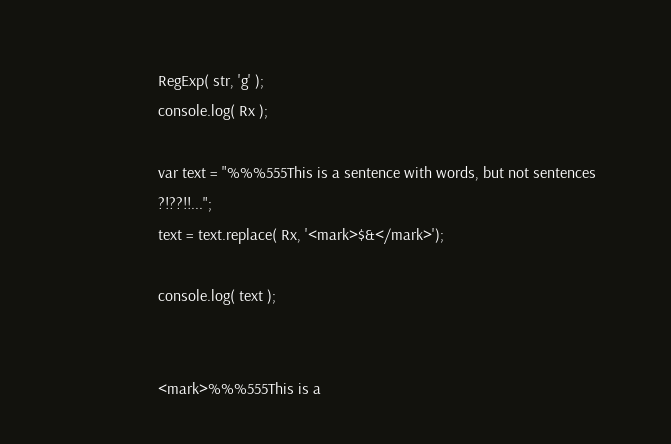RegExp( str, 'g' );
console.log( Rx );

var text = "%%%555This is a sentence with words, but not sentences ?!??!!...";
text = text.replace( Rx, '<mark>$&</mark>');

console.log( text );


<mark>%%%555This is a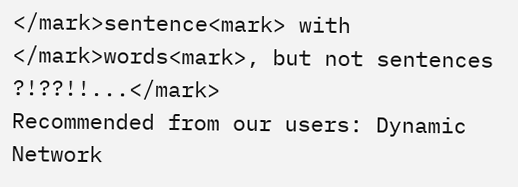</mark>sentence<mark> with </mark>words<mark>, but not sentences ?!??!!...</mark>
Recommended from our users: Dynamic Network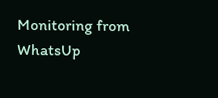Monitoring from WhatsUp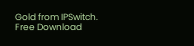Gold from IPSwitch. Free Download